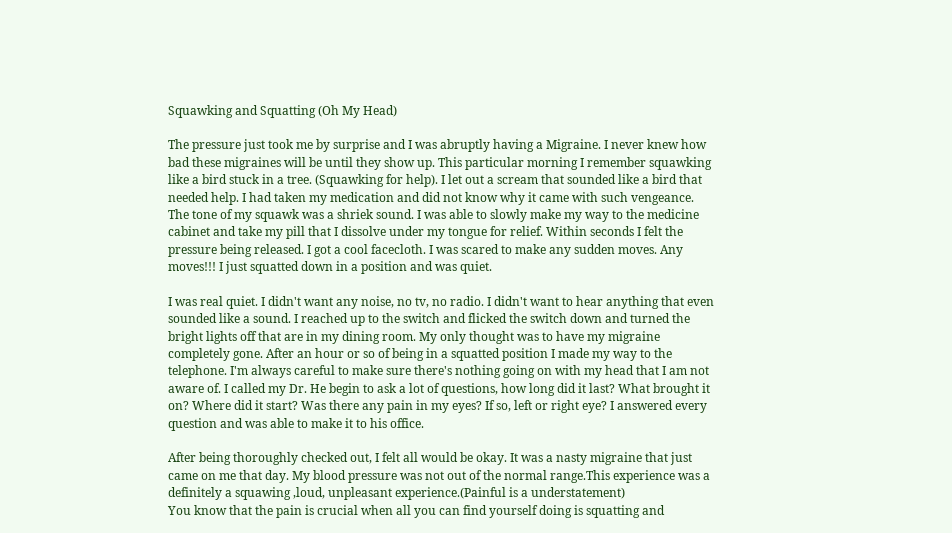Squawking and Squatting (Oh My Head)

The pressure just took me by surprise and I was abruptly having a Migraine. I never knew how bad these migraines will be until they show up. This particular morning I remember squawking like a bird stuck in a tree. (Squawking for help). I let out a scream that sounded like a bird that needed help. I had taken my medication and did not know why it came with such vengeance. The tone of my squawk was a shriek sound. I was able to slowly make my way to the medicine cabinet and take my pill that I dissolve under my tongue for relief. Within seconds I felt the pressure being released. I got a cool facecloth. I was scared to make any sudden moves. Any moves!!! I just squatted down in a position and was quiet.

I was real quiet. I didn't want any noise, no tv, no radio. I didn't want to hear anything that even sounded like a sound. I reached up to the switch and flicked the switch down and turned the bright lights off that are in my dining room. My only thought was to have my migraine completely gone. After an hour or so of being in a squatted position I made my way to the telephone. I'm always careful to make sure there's nothing going on with my head that I am not aware of. I called my Dr. He begin to ask a lot of questions, how long did it last? What brought it on? Where did it start? Was there any pain in my eyes? If so, left or right eye? I answered every question and was able to make it to his office.

After being thoroughly checked out, I felt all would be okay. It was a nasty migraine that just came on me that day. My blood pressure was not out of the normal range.This experience was a definitely a squawing ,loud, unpleasant experience.(Painful is a understatement)
You know that the pain is crucial when all you can find yourself doing is squatting and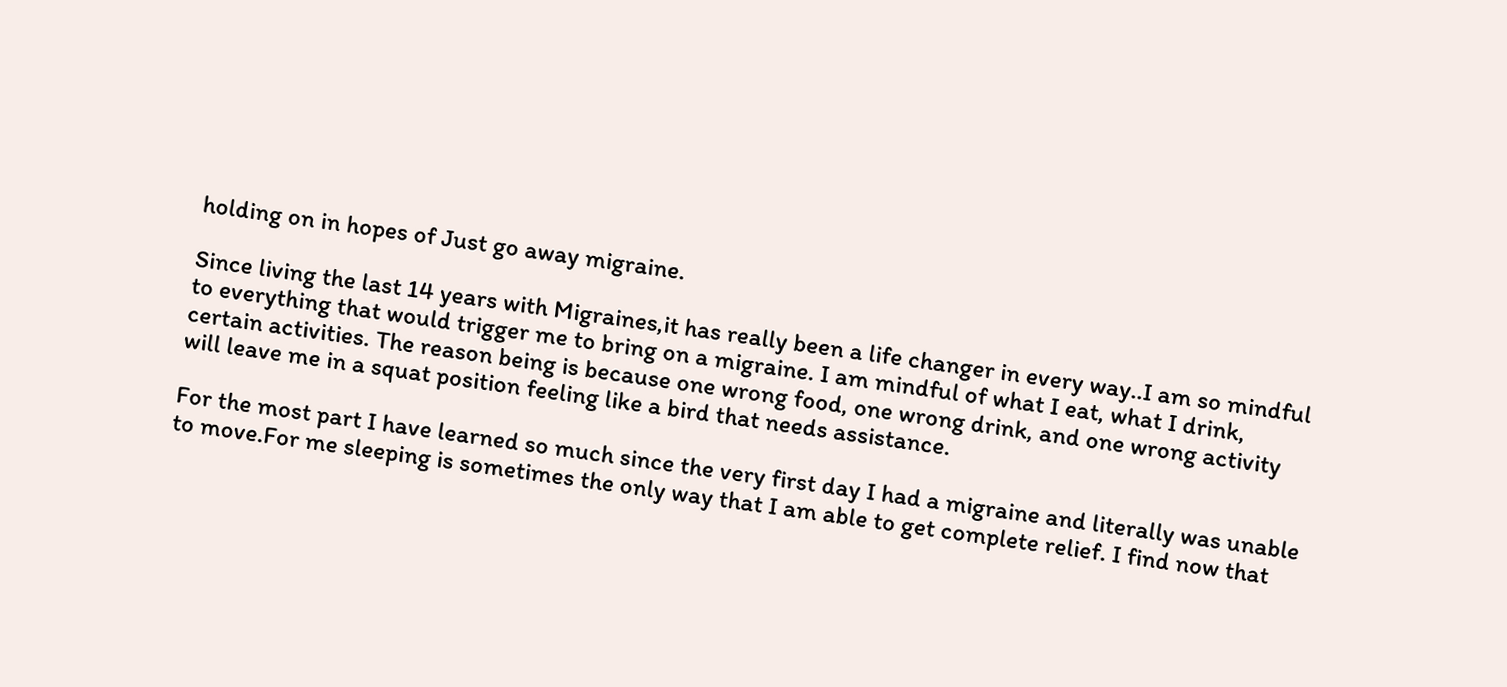holding on in hopes of Just go away migraine.

Since living the last 14 years with Migraines,it has really been a life changer in every way..I am so mindful to everything that would trigger me to bring on a migraine. I am mindful of what I eat, what I drink, certain activities. The reason being is because one wrong food, one wrong drink, and one wrong activity will leave me in a squat position feeling like a bird that needs assistance.

For the most part I have learned so much since the very first day I had a migraine and literally was unable to move.For me sleeping is sometimes the only way that I am able to get complete relief. I find now that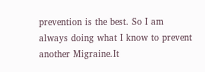prevention is the best. So I am always doing what I know to prevent another Migraine.It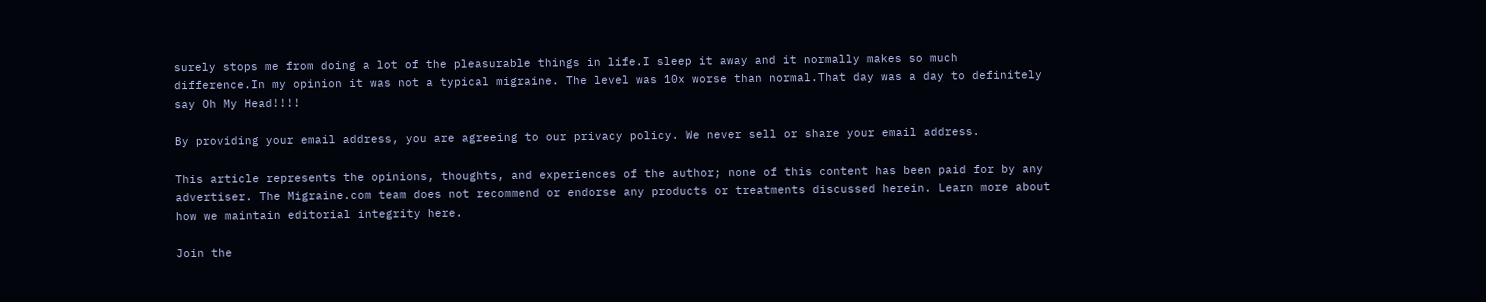surely stops me from doing a lot of the pleasurable things in life.I sleep it away and it normally makes so much difference.In my opinion it was not a typical migraine. The level was 10x worse than normal.That day was a day to definitely say Oh My Head!!!!

By providing your email address, you are agreeing to our privacy policy. We never sell or share your email address.

This article represents the opinions, thoughts, and experiences of the author; none of this content has been paid for by any advertiser. The Migraine.com team does not recommend or endorse any products or treatments discussed herein. Learn more about how we maintain editorial integrity here.

Join the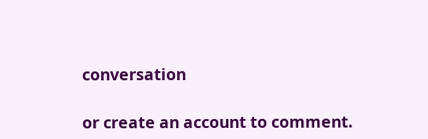conversation

or create an account to comment.